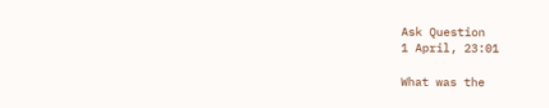Ask Question
1 April, 23:01

What was the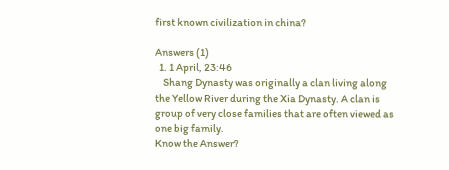first known civilization in china?

Answers (1)
  1. 1 April, 23:46
    Shang Dynasty was originally a clan living along the Yellow River during the Xia Dynasty. A clan is group of very close families that are often viewed as one big family.
Know the Answer?